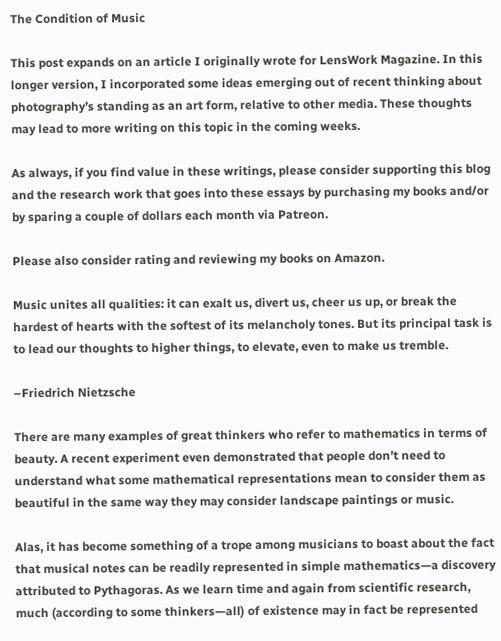The Condition of Music

This post expands on an article I originally wrote for LensWork Magazine. In this longer version, I incorporated some ideas emerging out of recent thinking about photography’s standing as an art form, relative to other media. These thoughts may lead to more writing on this topic in the coming weeks.

As always, if you find value in these writings, please consider supporting this blog and the research work that goes into these essays by purchasing my books and/or by sparing a couple of dollars each month via Patreon.

Please also consider rating and reviewing my books on Amazon.

Music unites all qualities: it can exalt us, divert us, cheer us up, or break the hardest of hearts with the softest of its melancholy tones. But its principal task is to lead our thoughts to higher things, to elevate, even to make us tremble.

–Friedrich Nietzsche

There are many examples of great thinkers who refer to mathematics in terms of beauty. A recent experiment even demonstrated that people don’t need to understand what some mathematical representations mean to consider them as beautiful in the same way they may consider landscape paintings or music.

Alas, it has become something of a trope among musicians to boast about the fact that musical notes can be readily represented in simple mathematics—a discovery attributed to Pythagoras. As we learn time and again from scientific research, much (according to some thinkers—all) of existence may in fact be represented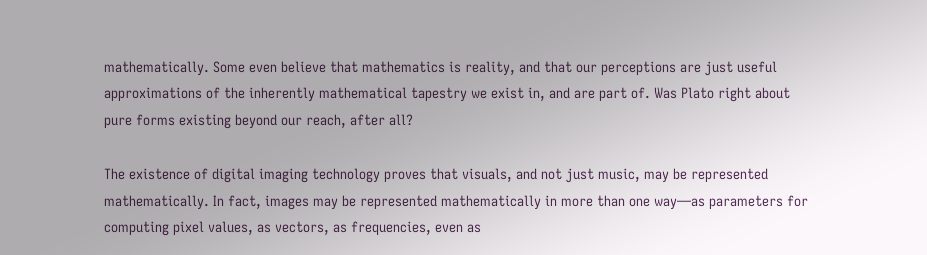mathematically. Some even believe that mathematics is reality, and that our perceptions are just useful approximations of the inherently mathematical tapestry we exist in, and are part of. Was Plato right about pure forms existing beyond our reach, after all?

The existence of digital imaging technology proves that visuals, and not just music, may be represented mathematically. In fact, images may be represented mathematically in more than one way—as parameters for computing pixel values, as vectors, as frequencies, even as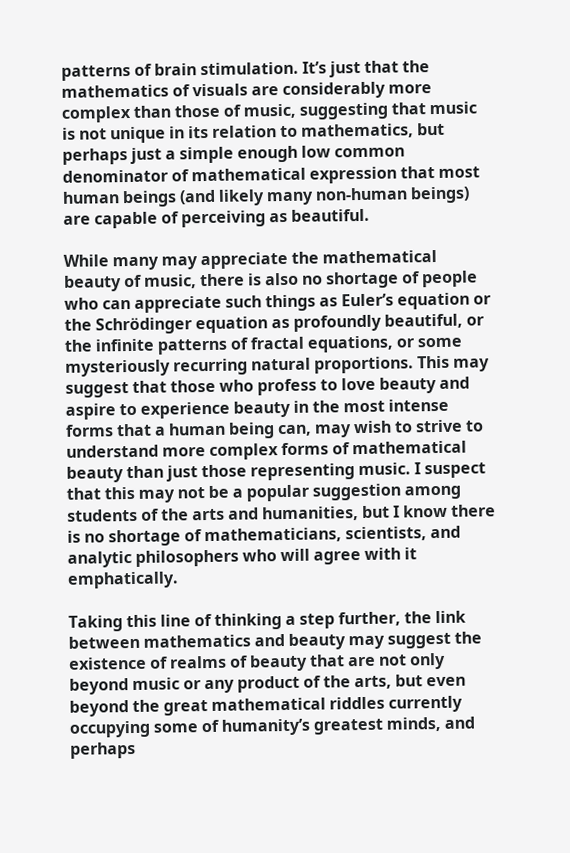patterns of brain stimulation. It’s just that the mathematics of visuals are considerably more complex than those of music, suggesting that music is not unique in its relation to mathematics, but perhaps just a simple enough low common denominator of mathematical expression that most human beings (and likely many non-human beings) are capable of perceiving as beautiful.

While many may appreciate the mathematical beauty of music, there is also no shortage of people who can appreciate such things as Euler’s equation or the Schrödinger equation as profoundly beautiful, or the infinite patterns of fractal equations, or some mysteriously recurring natural proportions. This may suggest that those who profess to love beauty and aspire to experience beauty in the most intense forms that a human being can, may wish to strive to understand more complex forms of mathematical beauty than just those representing music. I suspect that this may not be a popular suggestion among students of the arts and humanities, but I know there is no shortage of mathematicians, scientists, and analytic philosophers who will agree with it emphatically.

Taking this line of thinking a step further, the link between mathematics and beauty may suggest the existence of realms of beauty that are not only beyond music or any product of the arts, but even beyond the great mathematical riddles currently occupying some of humanity’s greatest minds, and perhaps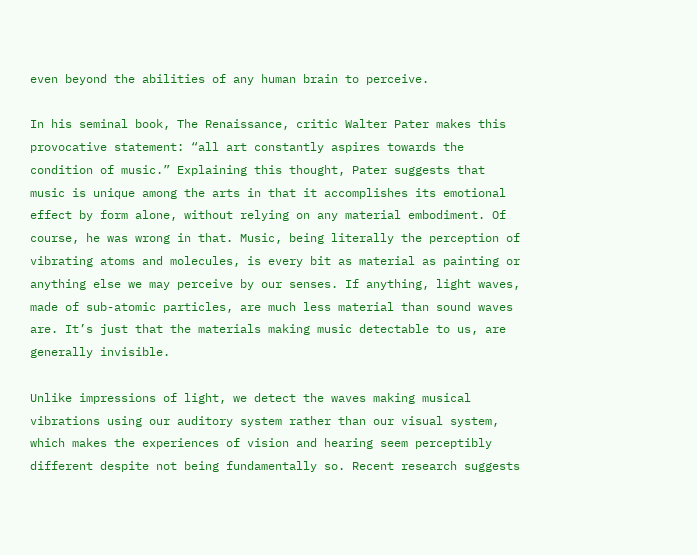even beyond the abilities of any human brain to perceive.

In his seminal book, The Renaissance, critic Walter Pater makes this provocative statement: “all art constantly aspires towards the condition of music.” Explaining this thought, Pater suggests that music is unique among the arts in that it accomplishes its emotional effect by form alone, without relying on any material embodiment. Of course, he was wrong in that. Music, being literally the perception of vibrating atoms and molecules, is every bit as material as painting or anything else we may perceive by our senses. If anything, light waves, made of sub-atomic particles, are much less material than sound waves are. It’s just that the materials making music detectable to us, are generally invisible.

Unlike impressions of light, we detect the waves making musical vibrations using our auditory system rather than our visual system, which makes the experiences of vision and hearing seem perceptibly different despite not being fundamentally so. Recent research suggests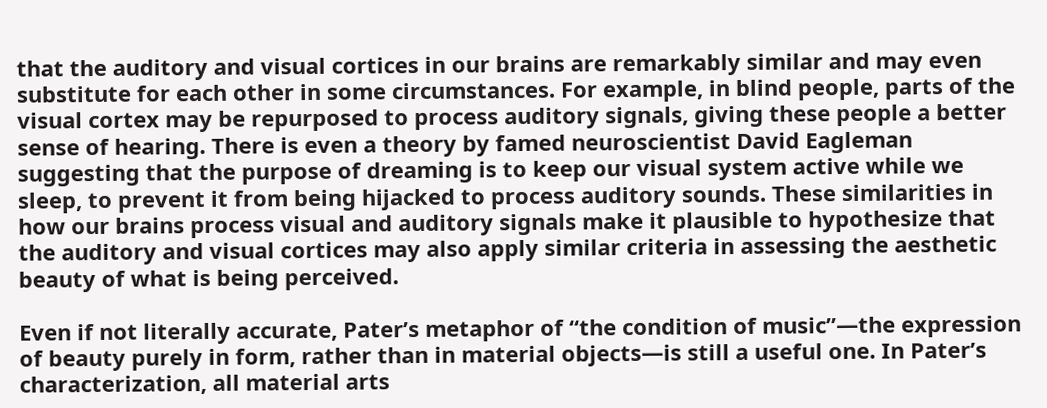that the auditory and visual cortices in our brains are remarkably similar and may even substitute for each other in some circumstances. For example, in blind people, parts of the visual cortex may be repurposed to process auditory signals, giving these people a better sense of hearing. There is even a theory by famed neuroscientist David Eagleman suggesting that the purpose of dreaming is to keep our visual system active while we sleep, to prevent it from being hijacked to process auditory sounds. These similarities in how our brains process visual and auditory signals make it plausible to hypothesize that the auditory and visual cortices may also apply similar criteria in assessing the aesthetic beauty of what is being perceived.

Even if not literally accurate, Pater’s metaphor of “the condition of music”—the expression of beauty purely in form, rather than in material objects—is still a useful one. In Pater’s characterization, all material arts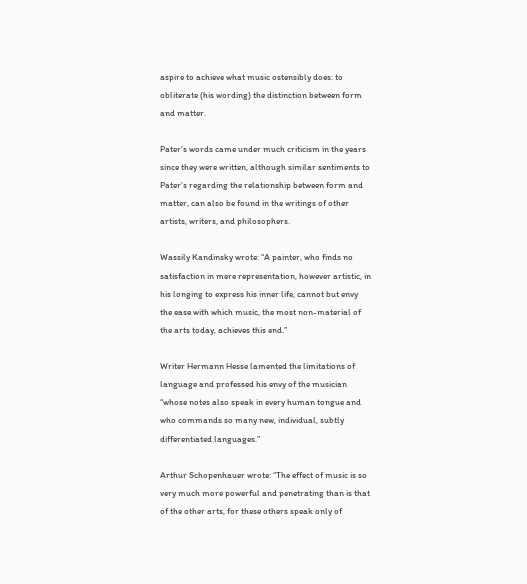aspire to achieve what music ostensibly does: to obliterate (his wording) the distinction between form and matter.

Pater’s words came under much criticism in the years since they were written, although similar sentiments to Pater’s regarding the relationship between form and matter, can also be found in the writings of other artists, writers, and philosophers.

Wassily Kandinsky wrote: “A painter, who finds no satisfaction in mere representation, however artistic, in his longing to express his inner life, cannot but envy the ease with which music, the most non-material of the arts today, achieves this end.”

Writer Hermann Hesse lamented the limitations of language and professed his envy of the musician “whose notes also speak in every human tongue and who commands so many new, individual, subtly differentiated languages.”

Arthur Schopenhauer wrote: “The effect of music is so very much more powerful and penetrating than is that of the other arts, for these others speak only of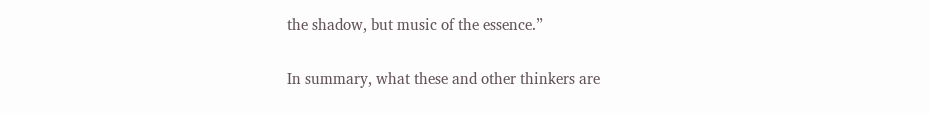the shadow, but music of the essence.”

In summary, what these and other thinkers are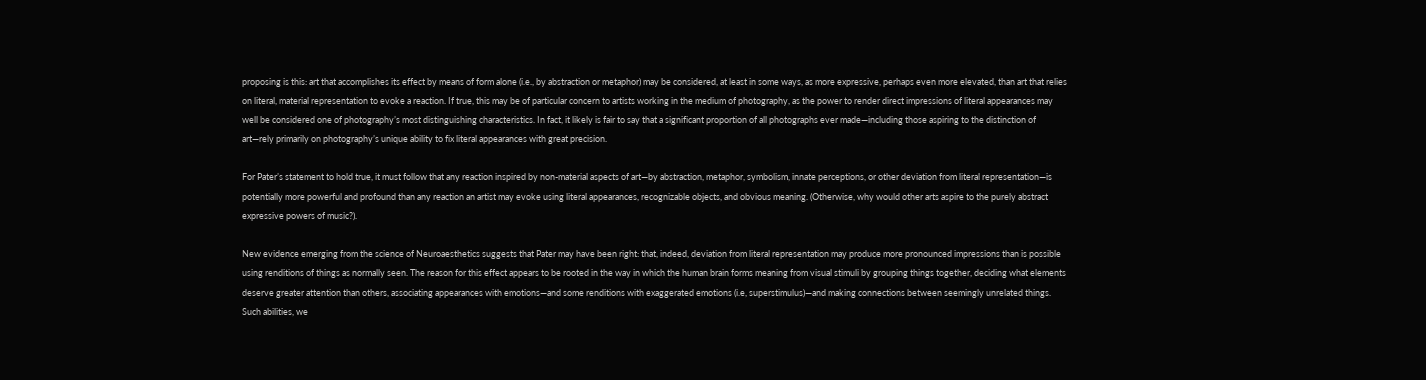proposing is this: art that accomplishes its effect by means of form alone (i.e., by abstraction or metaphor) may be considered, at least in some ways, as more expressive, perhaps even more elevated, than art that relies on literal, material representation to evoke a reaction. If true, this may be of particular concern to artists working in the medium of photography, as the power to render direct impressions of literal appearances may well be considered one of photography’s most distinguishing characteristics. In fact, it likely is fair to say that a significant proportion of all photographs ever made—including those aspiring to the distinction of art—rely primarily on photography’s unique ability to fix literal appearances with great precision.

For Pater’s statement to hold true, it must follow that any reaction inspired by non-material aspects of art—by abstraction, metaphor, symbolism, innate perceptions, or other deviation from literal representation—is potentially more powerful and profound than any reaction an artist may evoke using literal appearances, recognizable objects, and obvious meaning. (Otherwise, why would other arts aspire to the purely abstract expressive powers of music?).

New evidence emerging from the science of Neuroaesthetics suggests that Pater may have been right: that, indeed, deviation from literal representation may produce more pronounced impressions than is possible using renditions of things as normally seen. The reason for this effect appears to be rooted in the way in which the human brain forms meaning from visual stimuli by grouping things together, deciding what elements deserve greater attention than others, associating appearances with emotions—and some renditions with exaggerated emotions (i.e, superstimulus)—and making connections between seemingly unrelated things. Such abilities, we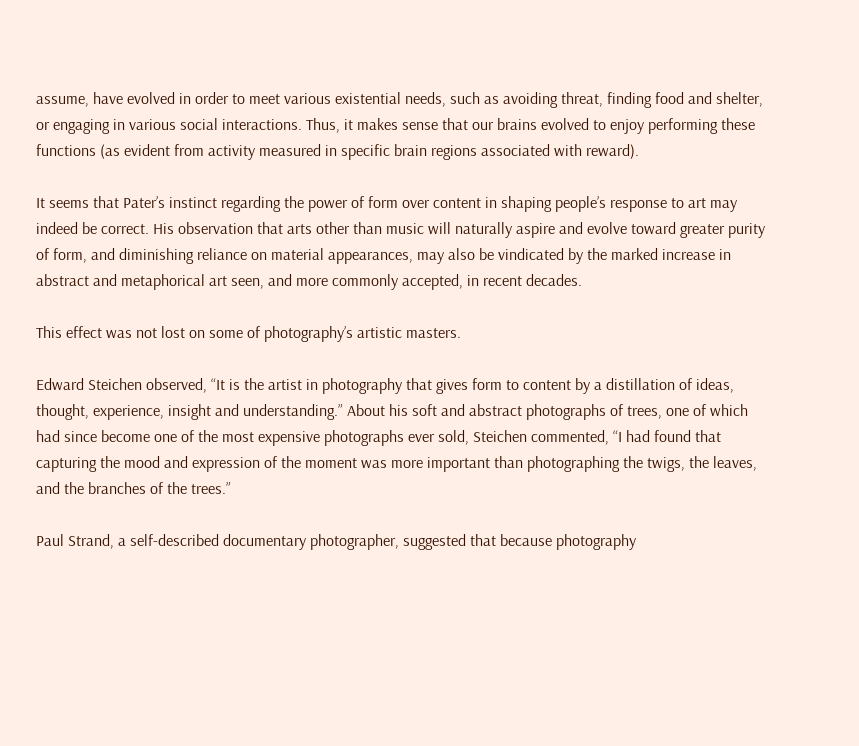assume, have evolved in order to meet various existential needs, such as avoiding threat, finding food and shelter, or engaging in various social interactions. Thus, it makes sense that our brains evolved to enjoy performing these functions (as evident from activity measured in specific brain regions associated with reward).

It seems that Pater’s instinct regarding the power of form over content in shaping people’s response to art may indeed be correct. His observation that arts other than music will naturally aspire and evolve toward greater purity of form, and diminishing reliance on material appearances, may also be vindicated by the marked increase in abstract and metaphorical art seen, and more commonly accepted, in recent decades.

This effect was not lost on some of photography’s artistic masters.

Edward Steichen observed, “It is the artist in photography that gives form to content by a distillation of ideas, thought, experience, insight and understanding.” About his soft and abstract photographs of trees, one of which had since become one of the most expensive photographs ever sold, Steichen commented, “I had found that capturing the mood and expression of the moment was more important than photographing the twigs, the leaves, and the branches of the trees.”

Paul Strand, a self-described documentary photographer, suggested that because photography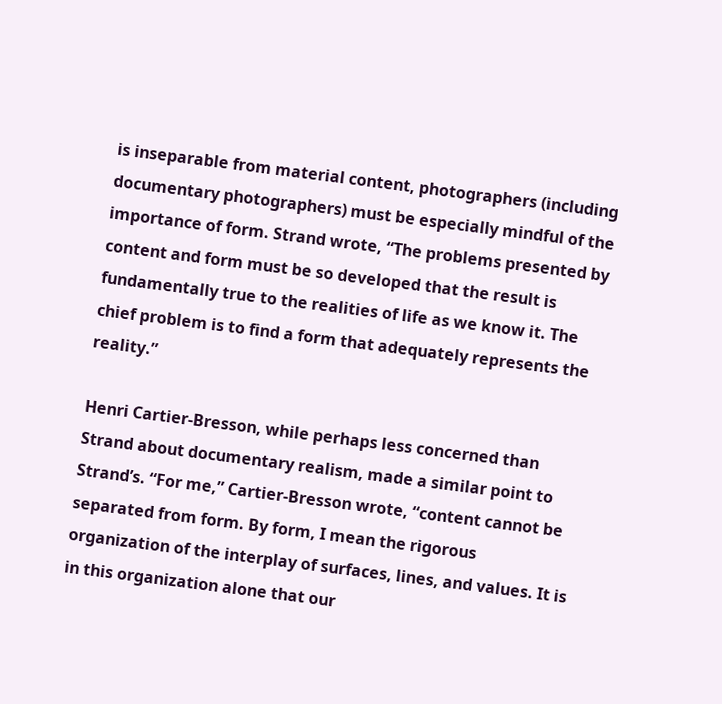is inseparable from material content, photographers (including documentary photographers) must be especially mindful of the importance of form. Strand wrote, “The problems presented by content and form must be so developed that the result is fundamentally true to the realities of life as we know it. The chief problem is to find a form that adequately represents the reality.”

Henri Cartier-Bresson, while perhaps less concerned than Strand about documentary realism, made a similar point to Strand’s. “For me,” Cartier-Bresson wrote, “content cannot be separated from form. By form, I mean the rigorous organization of the interplay of surfaces, lines, and values. It is in this organization alone that our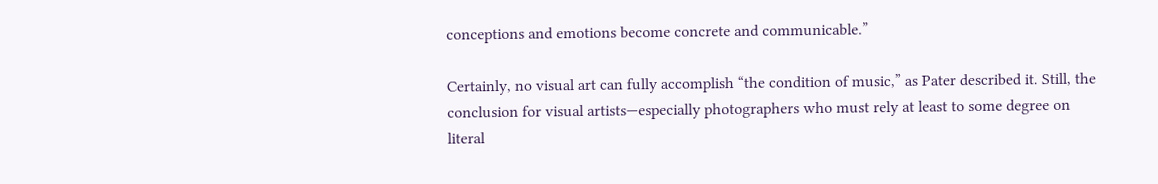conceptions and emotions become concrete and communicable.”

Certainly, no visual art can fully accomplish “the condition of music,” as Pater described it. Still, the conclusion for visual artists—especially photographers who must rely at least to some degree on literal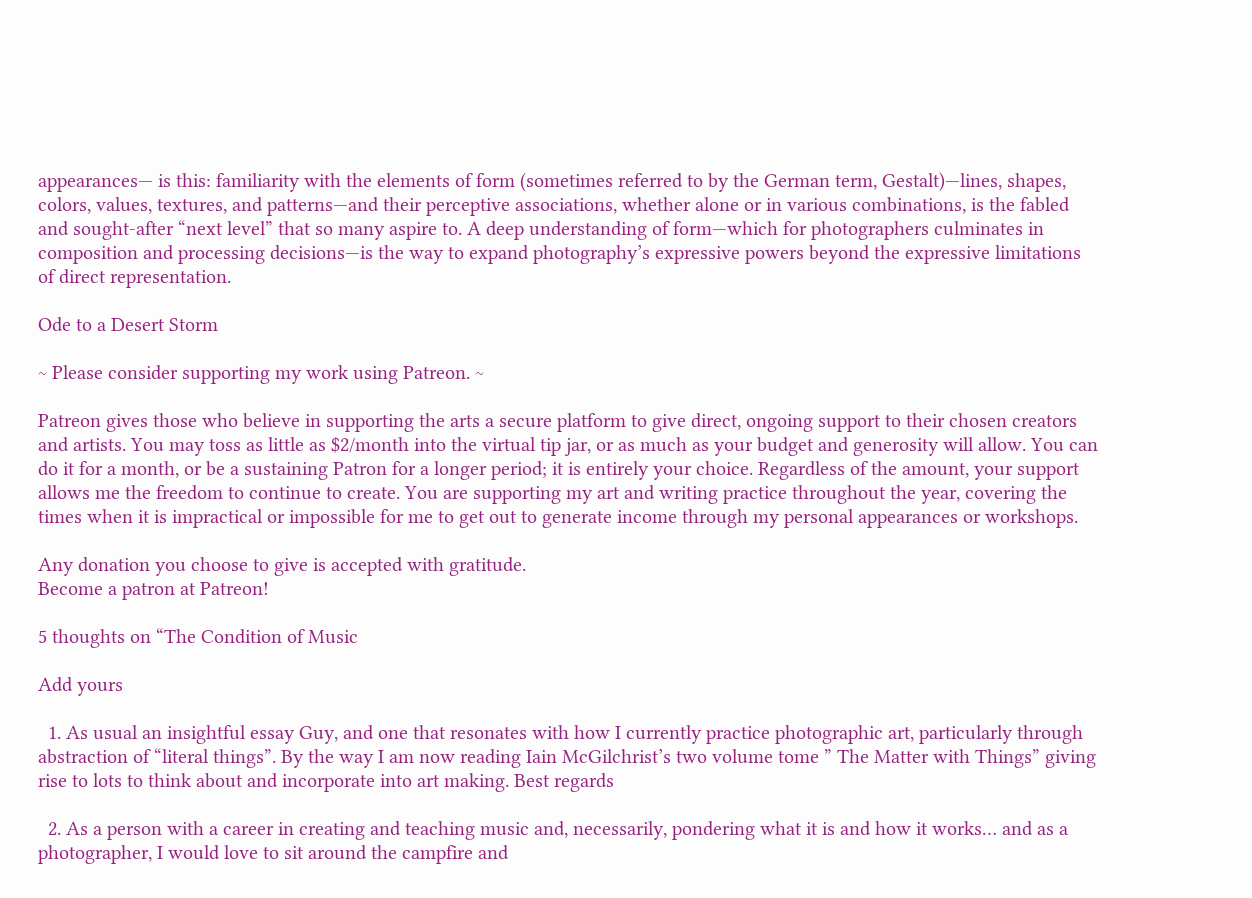appearances— is this: familiarity with the elements of form (sometimes referred to by the German term, Gestalt)—lines, shapes, colors, values, textures, and patterns—and their perceptive associations, whether alone or in various combinations, is the fabled and sought-after “next level” that so many aspire to. A deep understanding of form—which for photographers culminates in composition and processing decisions—is the way to expand photography’s expressive powers beyond the expressive limitations of direct representation.

Ode to a Desert Storm

~ Please consider supporting my work using Patreon. ~

Patreon gives those who believe in supporting the arts a secure platform to give direct, ongoing support to their chosen creators and artists. You may toss as little as $2/month into the virtual tip jar, or as much as your budget and generosity will allow. You can do it for a month, or be a sustaining Patron for a longer period; it is entirely your choice. Regardless of the amount, your support allows me the freedom to continue to create. You are supporting my art and writing practice throughout the year, covering the times when it is impractical or impossible for me to get out to generate income through my personal appearances or workshops.

Any donation you choose to give is accepted with gratitude.
Become a patron at Patreon!

5 thoughts on “The Condition of Music

Add yours

  1. As usual an insightful essay Guy, and one that resonates with how I currently practice photographic art, particularly through abstraction of “literal things”. By the way I am now reading Iain McGilchrist’s two volume tome ” The Matter with Things” giving rise to lots to think about and incorporate into art making. Best regards

  2. As a person with a career in creating and teaching music and, necessarily, pondering what it is and how it works… and as a photographer, I would love to sit around the campfire and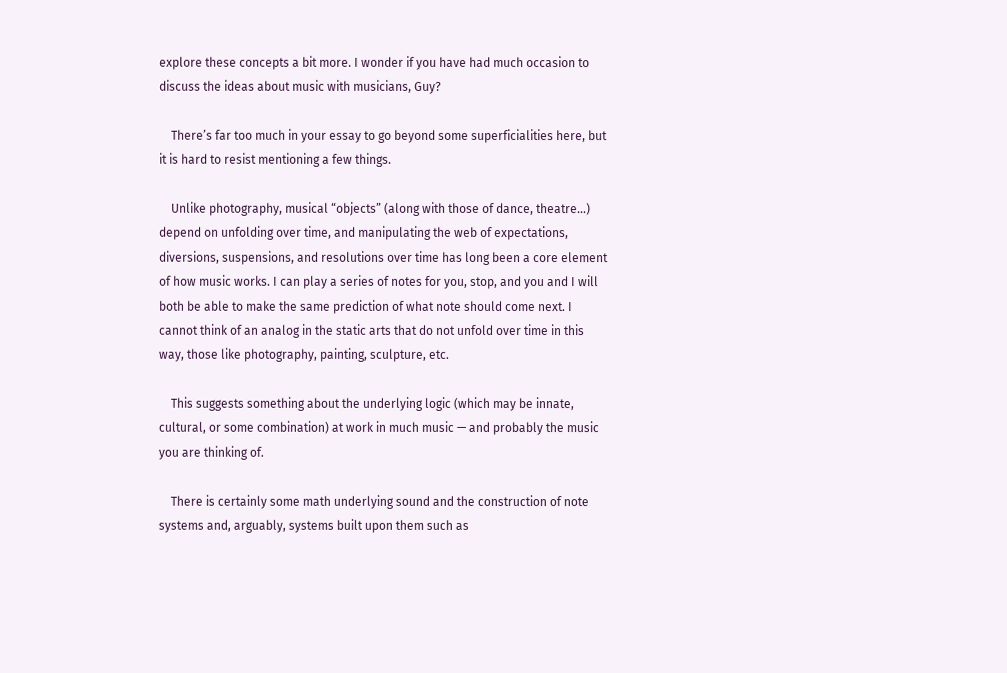explore these concepts a bit more. I wonder if you have had much occasion to discuss the ideas about music with musicians, Guy?

    There’s far too much in your essay to go beyond some superficialities here, but it is hard to resist mentioning a few things.

    Unlike photography, musical “objects” (along with those of dance, theatre…) depend on unfolding over time, and manipulating the web of expectations, diversions, suspensions, and resolutions over time has long been a core element of how music works. I can play a series of notes for you, stop, and you and I will both be able to make the same prediction of what note should come next. I cannot think of an analog in the static arts that do not unfold over time in this way, those like photography, painting, sculpture, etc.

    This suggests something about the underlying logic (which may be innate, cultural, or some combination) at work in much music — and probably the music you are thinking of.

    There is certainly some math underlying sound and the construction of note systems and, arguably, systems built upon them such as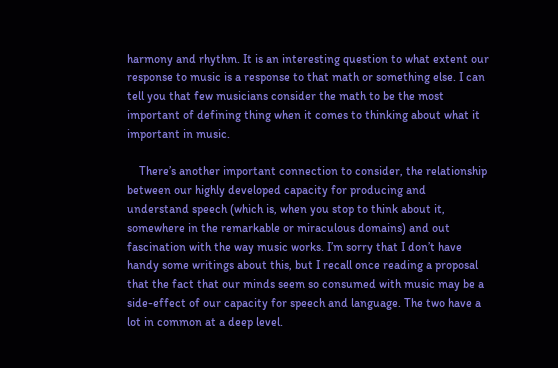harmony and rhythm. It is an interesting question to what extent our response to music is a response to that math or something else. I can tell you that few musicians consider the math to be the most important of defining thing when it comes to thinking about what it important in music.

    There’s another important connection to consider, the relationship between our highly developed capacity for producing and understand speech (which is, when you stop to think about it, somewhere in the remarkable or miraculous domains) and out fascination with the way music works. I’m sorry that I don’t have handy some writings about this, but I recall once reading a proposal that the fact that our minds seem so consumed with music may be a side-effect of our capacity for speech and language. The two have a lot in common at a deep level.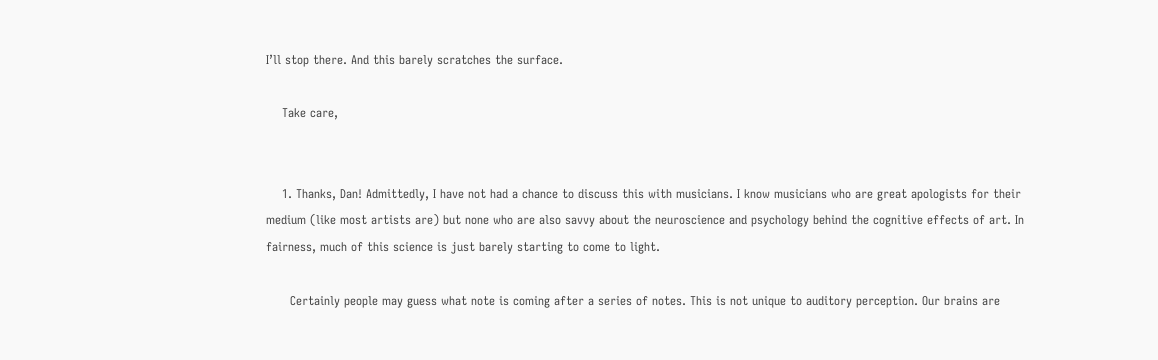I’ll stop there. And this barely scratches the surface.

    Take care,


    1. Thanks, Dan! Admittedly, I have not had a chance to discuss this with musicians. I know musicians who are great apologists for their medium (like most artists are) but none who are also savvy about the neuroscience and psychology behind the cognitive effects of art. In fairness, much of this science is just barely starting to come to light.

      Certainly people may guess what note is coming after a series of notes. This is not unique to auditory perception. Our brains are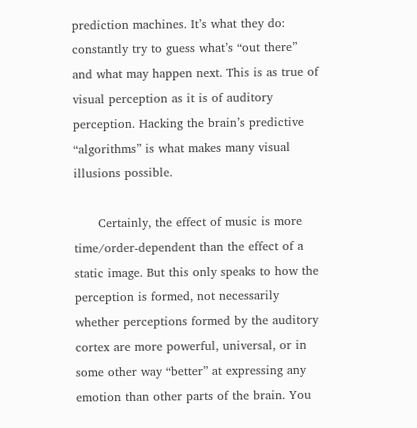prediction machines. It’s what they do: constantly try to guess what’s “out there” and what may happen next. This is as true of visual perception as it is of auditory perception. Hacking the brain’s predictive “algorithms” is what makes many visual illusions possible.

      Certainly, the effect of music is more time/order-dependent than the effect of a static image. But this only speaks to how the perception is formed, not necessarily whether perceptions formed by the auditory cortex are more powerful, universal, or in some other way “better” at expressing any emotion than other parts of the brain. You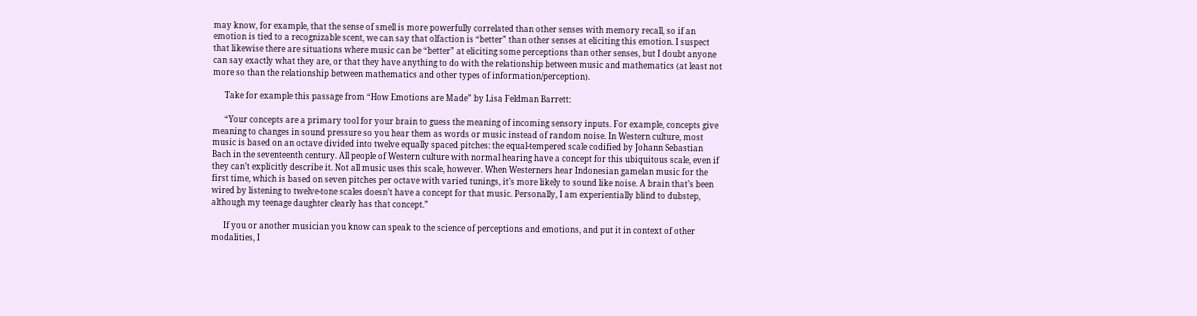may know, for example, that the sense of smell is more powerfully correlated than other senses with memory recall, so if an emotion is tied to a recognizable scent, we can say that olfaction is “better” than other senses at eliciting this emotion. I suspect that likewise there are situations where music can be “better” at eliciting some perceptions than other senses, but I doubt anyone can say exactly what they are, or that they have anything to do with the relationship between music and mathematics (at least not more so than the relationship between mathematics and other types of information/perception).

      Take for example this passage from “How Emotions are Made” by Lisa Feldman Barrett:

      “Your concepts are a primary tool for your brain to guess the meaning of incoming sensory inputs. For example, concepts give meaning to changes in sound pressure so you hear them as words or music instead of random noise. In Western culture, most music is based on an octave divided into twelve equally spaced pitches: the equal-tempered scale codified by Johann Sebastian Bach in the seventeenth century. All people of Western culture with normal hearing have a concept for this ubiquitous scale, even if they can’t explicitly describe it. Not all music uses this scale, however. When Westerners hear Indonesian gamelan music for the first time, which is based on seven pitches per octave with varied tunings, it’s more likely to sound like noise. A brain that’s been wired by listening to twelve-tone scales doesn’t have a concept for that music. Personally, I am experientially blind to dubstep, although my teenage daughter clearly has that concept.”

      If you or another musician you know can speak to the science of perceptions and emotions, and put it in context of other modalities, I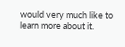would very much like to learn more about it.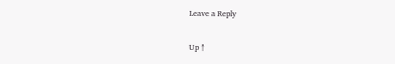Leave a Reply

Up ↑